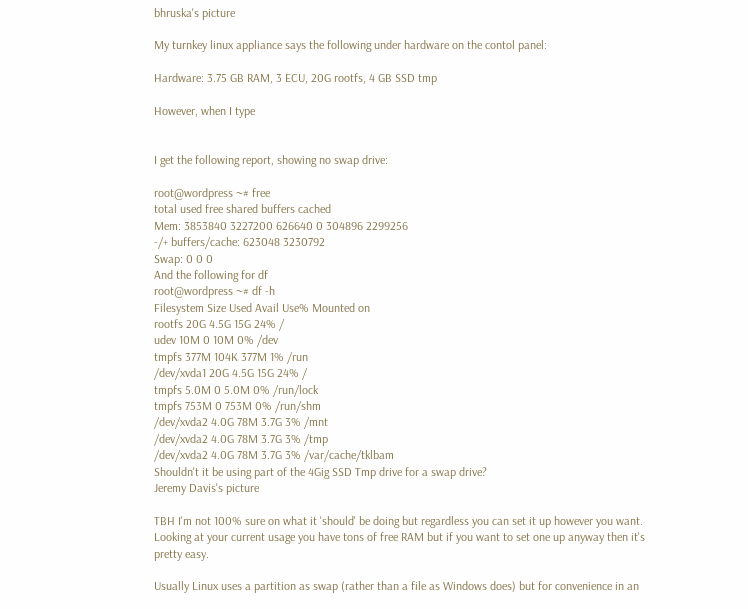bhruska's picture

My turnkey linux appliance says the following under hardware on the contol panel:

Hardware: 3.75 GB RAM, 3 ECU, 20G rootfs, 4 GB SSD tmp

However, when I type


I get the following report, showing no swap drive:

root@wordpress ~# free
total used free shared buffers cached
Mem: 3853840 3227200 626640 0 304896 2299256
-/+ buffers/cache: 623048 3230792
Swap: 0 0 0
And the following for df
root@wordpress ~# df -h
Filesystem Size Used Avail Use% Mounted on
rootfs 20G 4.5G 15G 24% /
udev 10M 0 10M 0% /dev
tmpfs 377M 104K 377M 1% /run
/dev/xvda1 20G 4.5G 15G 24% /
tmpfs 5.0M 0 5.0M 0% /run/lock
tmpfs 753M 0 753M 0% /run/shm
/dev/xvda2 4.0G 78M 3.7G 3% /mnt
/dev/xvda2 4.0G 78M 3.7G 3% /tmp
/dev/xvda2 4.0G 78M 3.7G 3% /var/cache/tklbam
Shouldn't it be using part of the 4Gig SSD Tmp drive for a swap drive?
Jeremy Davis's picture

TBH I'm not 100% sure on what it 'should' be doing but regardless you can set it up however you want. Looking at your current usage you have tons of free RAM but if you want to set one up anyway then it's pretty easy.

Usually Linux uses a partition as swap (rather than a file as Windows does) but for convenience in an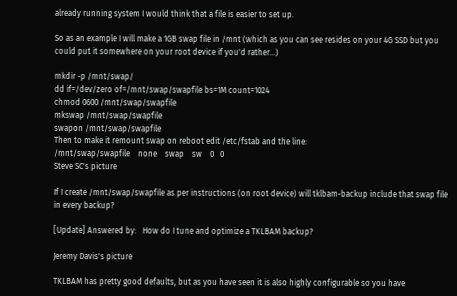already running system I would think that a file is easier to set up.

So as an example I will make a 1GB swap file in /mnt (which as you can see resides on your 4G SSD but you could put it somewhere on your root device if you'd rather...)

mkdir -p /mnt/swap/
dd if=/dev/zero of=/mnt/swap/swapfile bs=1M count=1024
chmod 0600 /mnt/swap/swapfile
mkswap /mnt/swap/swapfile
swapon /mnt/swap/swapfile
Then to make it remount swap on reboot edit /etc/fstab and the line:
/mnt/swap/swapfile    none    swap    sw    0   0
Steve SC's picture

If I create /mnt/swap/swapfile as per instructions (on root device) will tklbam-backup include that swap file in every backup?

[Update] Answered by:   How do I tune and optimize a TKLBAM backup?

Jeremy Davis's picture

TKLBAM has pretty good defaults, but as you have seen it is also highly configurable so you have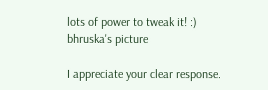lots of power to tweak it! :)
bhruska's picture

I appreciate your clear response.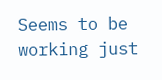Seems to be working just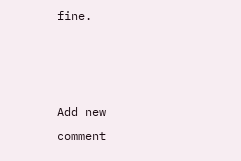fine.



Add new comment